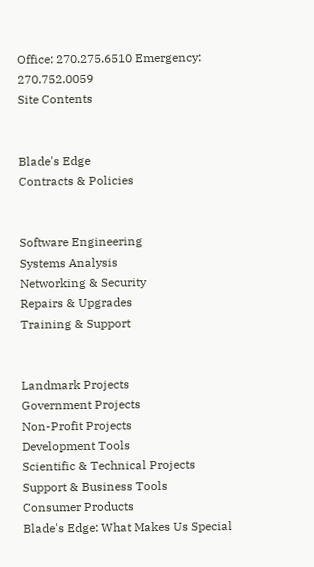Office: 270.275.6510 Emergency: 270.752.0059
Site Contents


Blade's Edge
Contracts & Policies


Software Engineering
Systems Analysis
Networking & Security
Repairs & Upgrades
Training & Support


Landmark Projects
Government Projects
Non-Profit Projects
Development Tools
Scientific & Technical Projects
Support & Business Tools
Consumer Products
Blade's Edge: What Makes Us Special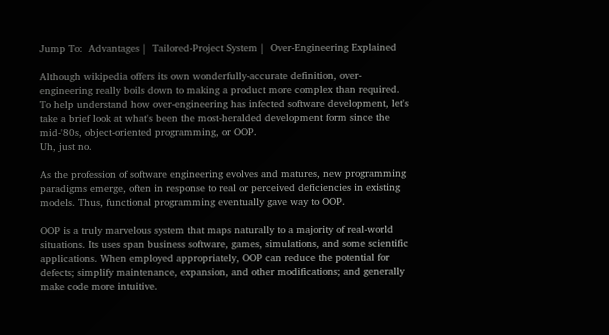Jump To:  Advantages |  Tailored-Project System |  Over-Engineering Explained

Although wikipedia offers its own wonderfully-accurate definition, over-engineering really boils down to making a product more complex than required. To help understand how over-engineering has infected software development, let's take a brief look at what's been the most-heralded development form since the mid-'80s, object-oriented programming, or OOP.
Uh, just no.

As the profession of software engineering evolves and matures, new programming paradigms emerge, often in response to real or perceived deficiencies in existing models. Thus, functional programming eventually gave way to OOP.

OOP is a truly marvelous system that maps naturally to a majority of real-world situations. Its uses span business software, games, simulations, and some scientific applications. When employed appropriately, OOP can reduce the potential for defects; simplify maintenance, expansion, and other modifications; and generally make code more intuitive.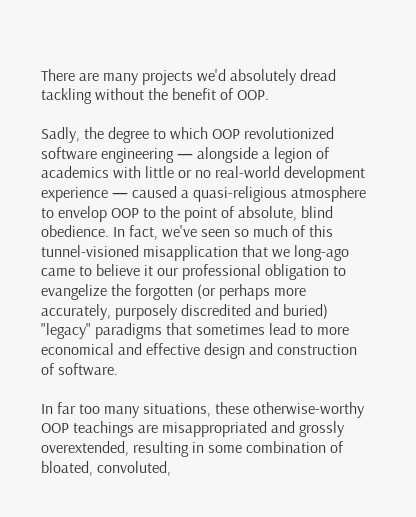There are many projects we'd absolutely dread tackling without the benefit of OOP.

Sadly, the degree to which OOP revolutionized software engineering — alongside a legion of academics with little or no real-world development experience — caused a quasi-religious atmosphere to envelop OOP to the point of absolute, blind obedience. In fact, we've seen so much of this tunnel-visioned misapplication that we long-ago came to believe it our professional obligation to evangelize the forgotten (or perhaps more accurately, purposely discredited and buried) "legacy" paradigms that sometimes lead to more economical and effective design and construction of software.

In far too many situations, these otherwise-worthy OOP teachings are misappropriated and grossly overextended, resulting in some combination of bloated, convoluted,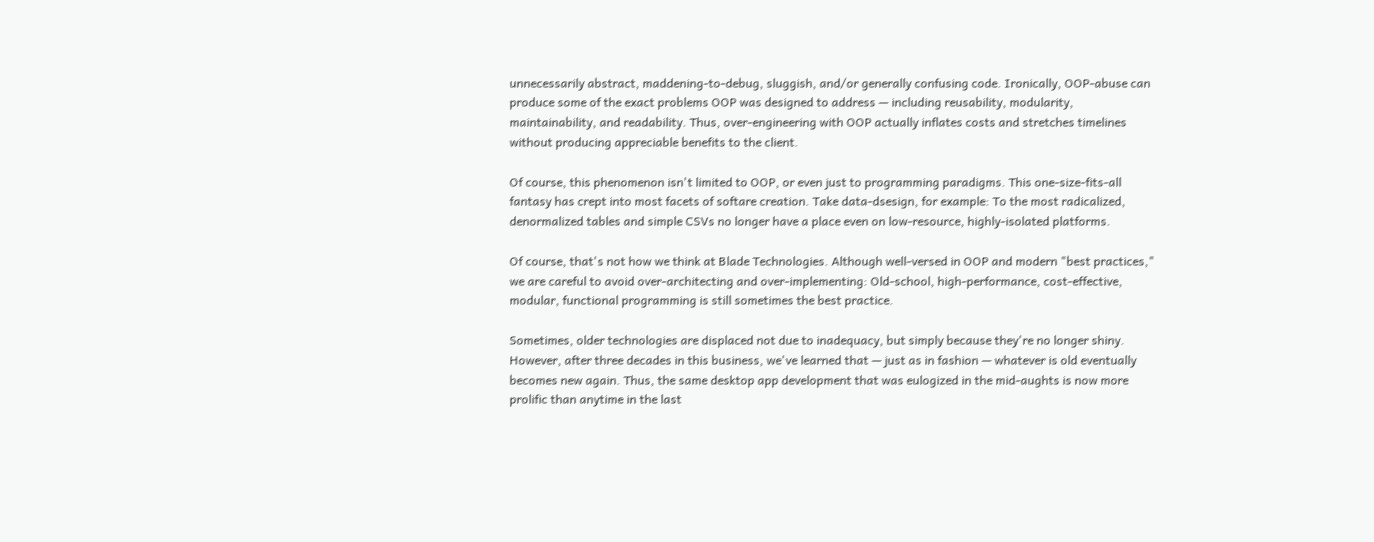unnecessarily abstract, maddening-to-debug, sluggish, and/or generally confusing code. Ironically, OOP-abuse can produce some of the exact problems OOP was designed to address — including reusability, modularity, maintainability, and readability. Thus, over-engineering with OOP actually inflates costs and stretches timelines without producing appreciable benefits to the client.

Of course, this phenomenon isn't limited to OOP, or even just to programming paradigms. This one-size-fits-all fantasy has crept into most facets of softare creation. Take data-dsesign, for example: To the most radicalized, denormalized tables and simple CSVs no longer have a place even on low-resource, highly-isolated platforms.

Of course, that's not how we think at Blade Technologies. Although well-versed in OOP and modern "best practices," we are careful to avoid over-architecting and over-implementing: Old-school, high-performance, cost-effective, modular, functional programming is still sometimes the best practice.

Sometimes, older technologies are displaced not due to inadequacy, but simply because they're no longer shiny. However, after three decades in this business, we've learned that — just as in fashion — whatever is old eventually becomes new again. Thus, the same desktop app development that was eulogized in the mid-aughts is now more prolific than anytime in the last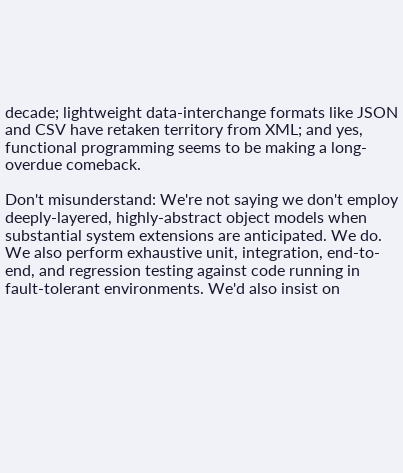decade; lightweight data-interchange formats like JSON and CSV have retaken territory from XML; and yes, functional programming seems to be making a long-overdue comeback.

Don't misunderstand: We're not saying we don't employ deeply-layered, highly-abstract object models when substantial system extensions are anticipated. We do. We also perform exhaustive unit, integration, end-to-end, and regression testing against code running in fault-tolerant environments. We'd also insist on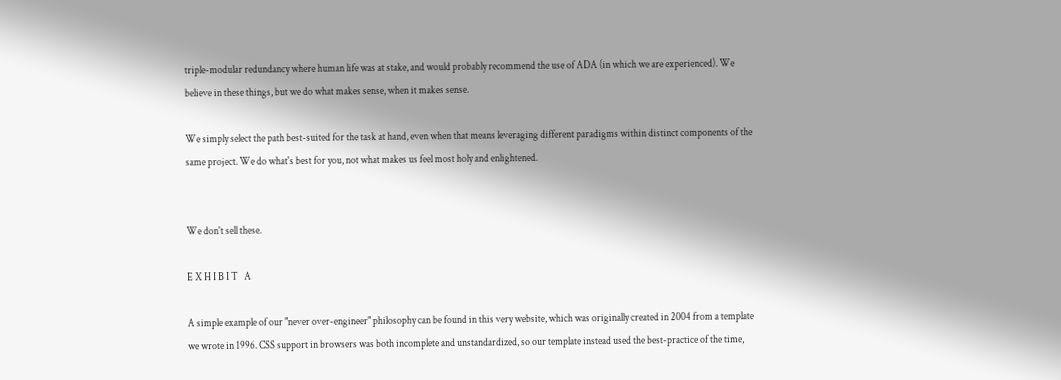triple-modular redundancy where human life was at stake, and would probably recommend the use of ADA (in which we are experienced). We believe in these things, but we do what makes sense, when it makes sense.

We simply select the path best-suited for the task at hand, even when that means leveraging different paradigms within distinct components of the same project. We do what's best for you, not what makes us feel most holy and enlightened.


We don't sell these.

E X H I B I T   A

A simple example of our "never over-engineer" philosophy can be found in this very website, which was originally created in 2004 from a template we wrote in 1996. CSS support in browsers was both incomplete and unstandardized, so our template instead used the best-practice of the time,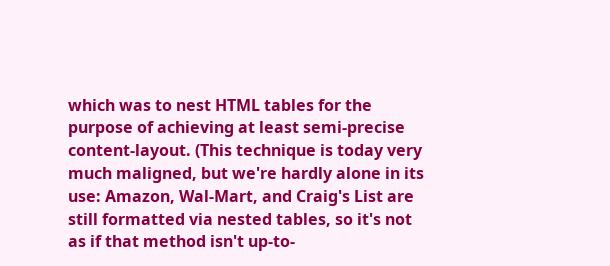which was to nest HTML tables for the purpose of achieving at least semi-precise content-layout. (This technique is today very much maligned, but we're hardly alone in its use: Amazon, Wal-Mart, and Craig's List are still formatted via nested tables, so it's not as if that method isn't up-to-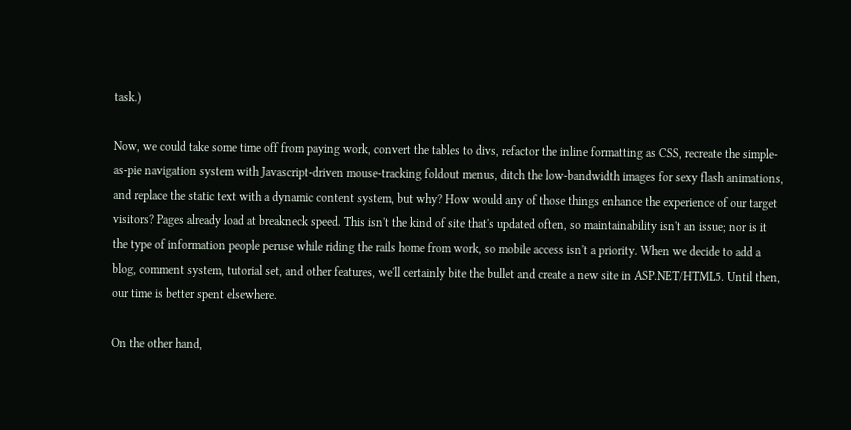task.)

Now, we could take some time off from paying work, convert the tables to divs, refactor the inline formatting as CSS, recreate the simple-as-pie navigation system with Javascript-driven mouse-tracking foldout menus, ditch the low-bandwidth images for sexy flash animations, and replace the static text with a dynamic content system, but why? How would any of those things enhance the experience of our target visitors? Pages already load at breakneck speed. This isn't the kind of site that's updated often, so maintainability isn't an issue; nor is it the type of information people peruse while riding the rails home from work, so mobile access isn't a priority. When we decide to add a blog, comment system, tutorial set, and other features, we'll certainly bite the bullet and create a new site in ASP.NET/HTML5. Until then, our time is better spent elsewhere.

On the other hand,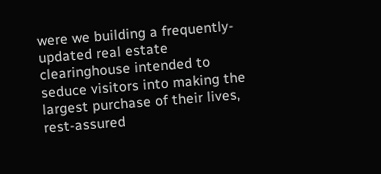were we building a frequently-updated real estate clearinghouse intended to seduce visitors into making the largest purchase of their lives, rest-assured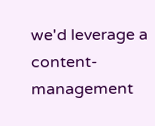we'd leverage a content-management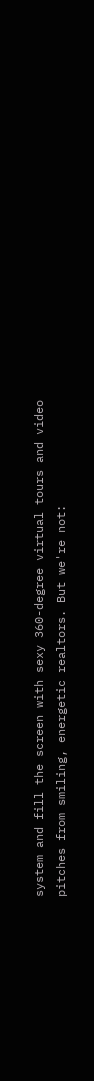system and fill the screen with sexy 360-degree virtual tours and video pitches from smiling, energetic realtors. But we're not: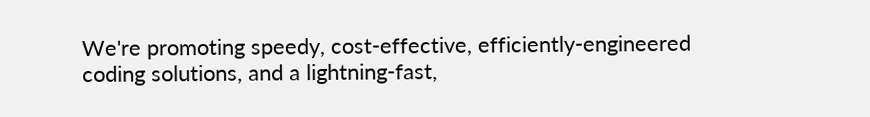We're promoting speedy, cost-effective, efficiently-engineered coding solutions, and a lightning-fast,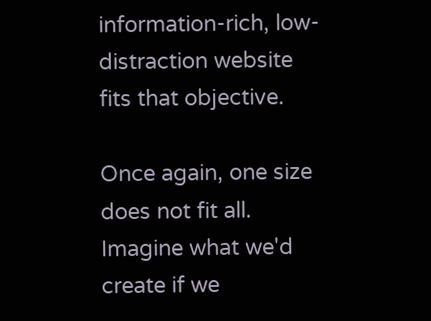information-rich, low-distraction website fits that objective.

Once again, one size does not fit all. Imagine what we'd create if we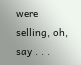were selling, oh, say . . .